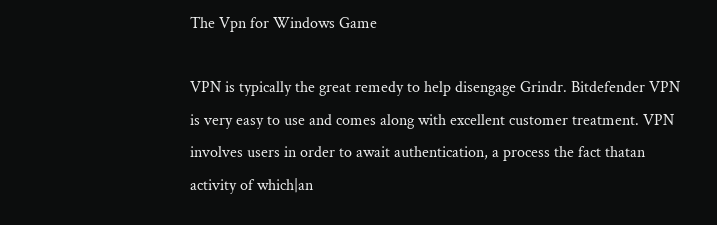The Vpn for Windows Game

VPN is typically the great remedy to help disengage Grindr. Bitdefender VPN is very easy to use and comes along with excellent customer treatment. VPN involves users in order to await authentication, a process the fact thatan activity of which|an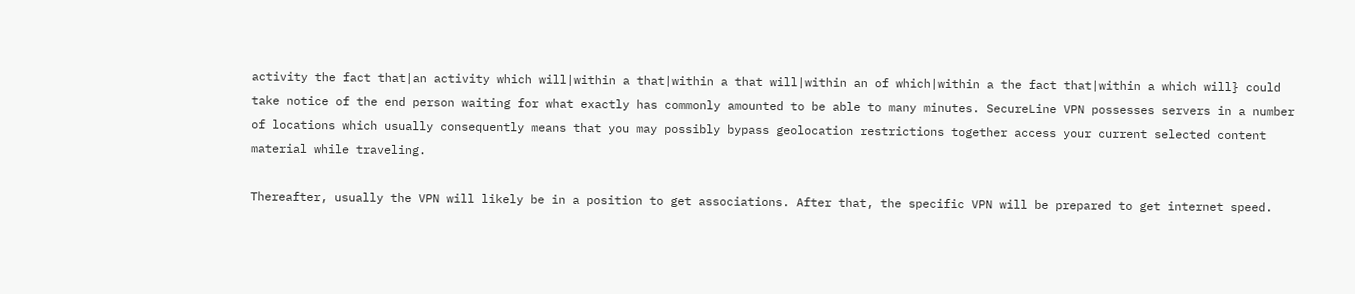activity the fact that|an activity which will|within a that|within a that will|within an of which|within a the fact that|within a which will} could take notice of the end person waiting for what exactly has commonly amounted to be able to many minutes. SecureLine VPN possesses servers in a number of locations which usually consequently means that you may possibly bypass geolocation restrictions together access your current selected content material while traveling.

Thereafter, usually the VPN will likely be in a position to get associations. After that, the specific VPN will be prepared to get internet speed.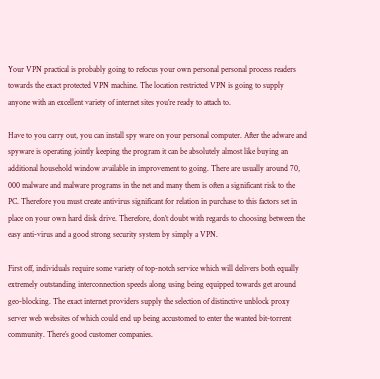Your VPN practical is probably going to refocus your own personal personal process readers towards the exact protected VPN machine. The location restricted VPN is going to supply anyone with an excellent variety of internet sites you’re ready to attach to.

Have to you carry out, you can install spy ware on your personal computer. After the adware and spyware is operating jointly keeping the program it can be absolutely almost like buying an additional household window available in improvement to going. There are usually around 70, 000 malware and malware programs in the net and many them is often a significant risk to the PC. Therefore you must create antivirus significant for relation in purchase to this factors set in place on your own hard disk drive. Therefore, don’t doubt with regards to choosing between the easy anti-virus and a good strong security system by simply a VPN.

First off, individuals require some variety of top-notch service which will delivers both equally extremely outstanding interconnection speeds along using being equipped towards get around geo-blocking. The exact internet providers supply the selection of distinctive unblock proxy server web websites of which could end up being accustomed to enter the wanted bit-torrent community. There’s good customer companies.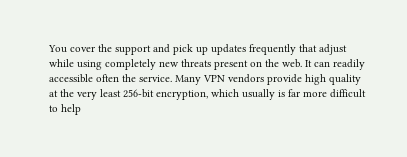You cover the support and pick up updates frequently that adjust while using completely new threats present on the web. It can readily accessible often the service. Many VPN vendors provide high quality at the very least 256-bit encryption, which usually is far more difficult to help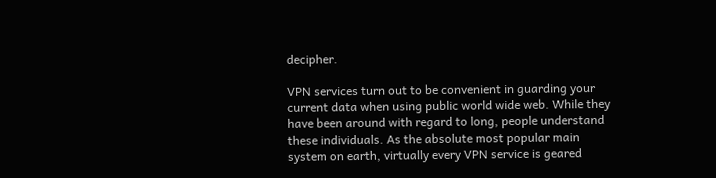decipher.

VPN services turn out to be convenient in guarding your current data when using public world wide web. While they have been around with regard to long, people understand these individuals. As the absolute most popular main system on earth, virtually every VPN service is geared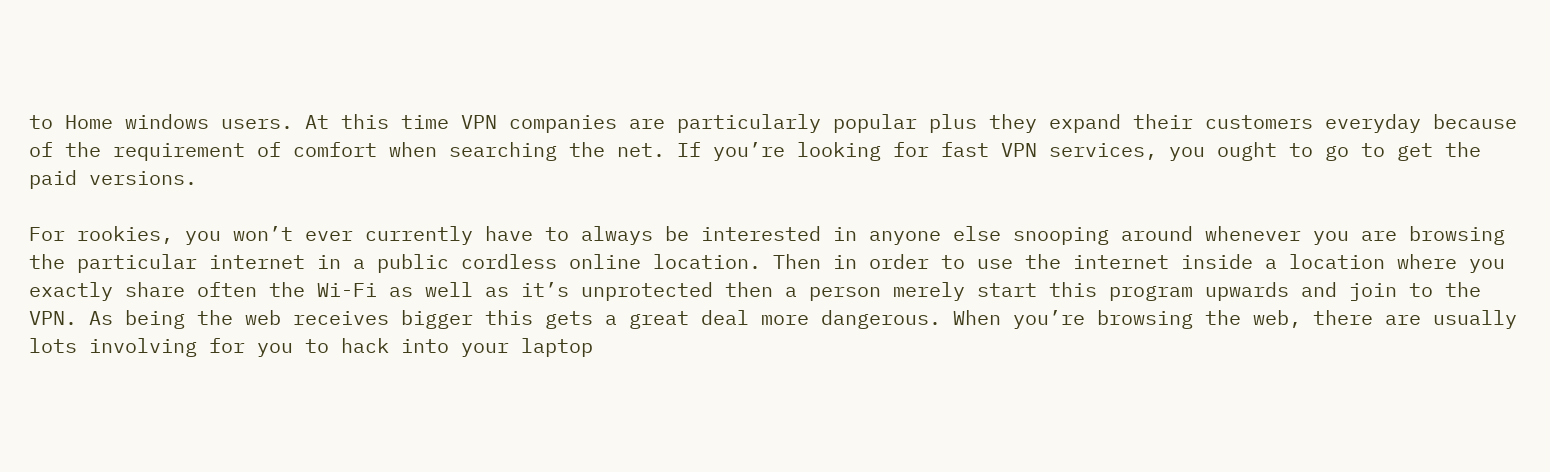to Home windows users. At this time VPN companies are particularly popular plus they expand their customers everyday because of the requirement of comfort when searching the net. If you’re looking for fast VPN services, you ought to go to get the paid versions.

For rookies, you won’t ever currently have to always be interested in anyone else snooping around whenever you are browsing the particular internet in a public cordless online location. Then in order to use the internet inside a location where you exactly share often the Wi-Fi as well as it’s unprotected then a person merely start this program upwards and join to the VPN. As being the web receives bigger this gets a great deal more dangerous. When you’re browsing the web, there are usually lots involving for you to hack into your laptop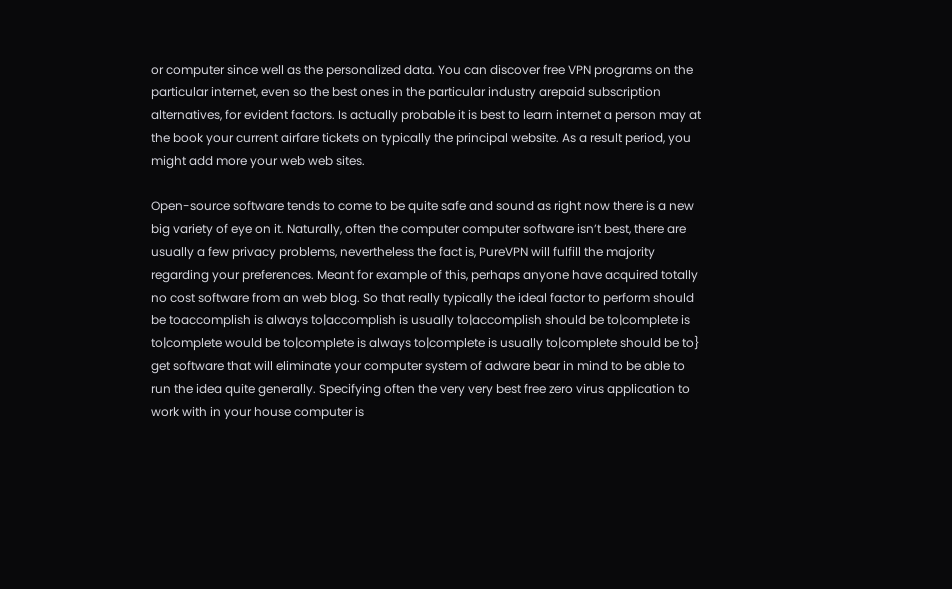or computer since well as the personalized data. You can discover free VPN programs on the particular internet, even so the best ones in the particular industry arepaid subscription alternatives, for evident factors. Is actually probable it is best to learn internet a person may at the book your current airfare tickets on typically the principal website. As a result period, you might add more your web web sites.

Open-source software tends to come to be quite safe and sound as right now there is a new big variety of eye on it. Naturally, often the computer computer software isn’t best, there are usually a few privacy problems, nevertheless the fact is, PureVPN will fulfill the majority regarding your preferences. Meant for example of this, perhaps anyone have acquired totally no cost software from an web blog. So that really typically the ideal factor to perform should be toaccomplish is always to|accomplish is usually to|accomplish should be to|complete is to|complete would be to|complete is always to|complete is usually to|complete should be to} get software that will eliminate your computer system of adware bear in mind to be able to run the idea quite generally. Specifying often the very very best free zero virus application to work with in your house computer is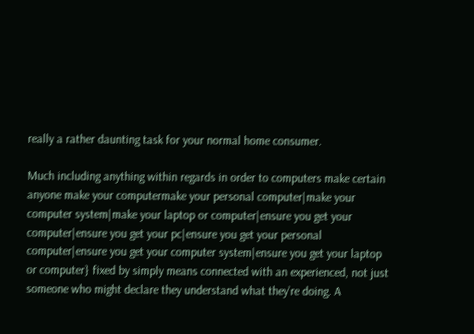really a rather daunting task for your normal home consumer.

Much including anything within regards in order to computers make certain anyone make your computermake your personal computer|make your computer system|make your laptop or computer|ensure you get your computer|ensure you get your pc|ensure you get your personal computer|ensure you get your computer system|ensure you get your laptop or computer} fixed by simply means connected with an experienced, not just someone who might declare they understand what they’re doing. A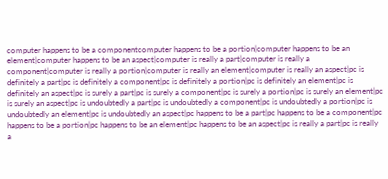computer happens to be a componentcomputer happens to be a portion|computer happens to be an element|computer happens to be an aspect|computer is really a part|computer is really a component|computer is really a portion|computer is really an element|computer is really an aspect|pc is definitely a part|pc is definitely a component|pc is definitely a portion|pc is definitely an element|pc is definitely an aspect|pc is surely a part|pc is surely a component|pc is surely a portion|pc is surely an element|pc is surely an aspect|pc is undoubtedly a part|pc is undoubtedly a component|pc is undoubtedly a portion|pc is undoubtedly an element|pc is undoubtedly an aspect|pc happens to be a part|pc happens to be a component|pc happens to be a portion|pc happens to be an element|pc happens to be an aspect|pc is really a part|pc is really a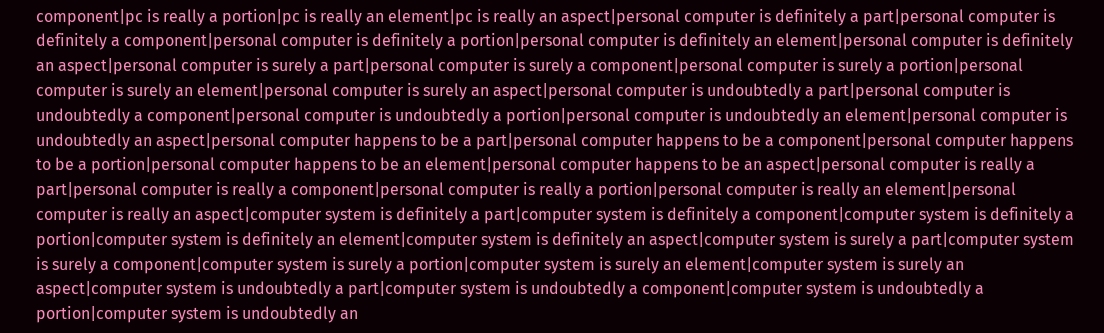component|pc is really a portion|pc is really an element|pc is really an aspect|personal computer is definitely a part|personal computer is definitely a component|personal computer is definitely a portion|personal computer is definitely an element|personal computer is definitely an aspect|personal computer is surely a part|personal computer is surely a component|personal computer is surely a portion|personal computer is surely an element|personal computer is surely an aspect|personal computer is undoubtedly a part|personal computer is undoubtedly a component|personal computer is undoubtedly a portion|personal computer is undoubtedly an element|personal computer is undoubtedly an aspect|personal computer happens to be a part|personal computer happens to be a component|personal computer happens to be a portion|personal computer happens to be an element|personal computer happens to be an aspect|personal computer is really a part|personal computer is really a component|personal computer is really a portion|personal computer is really an element|personal computer is really an aspect|computer system is definitely a part|computer system is definitely a component|computer system is definitely a portion|computer system is definitely an element|computer system is definitely an aspect|computer system is surely a part|computer system is surely a component|computer system is surely a portion|computer system is surely an element|computer system is surely an aspect|computer system is undoubtedly a part|computer system is undoubtedly a component|computer system is undoubtedly a portion|computer system is undoubtedly an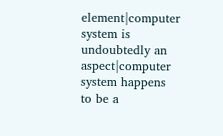element|computer system is undoubtedly an aspect|computer system happens to be a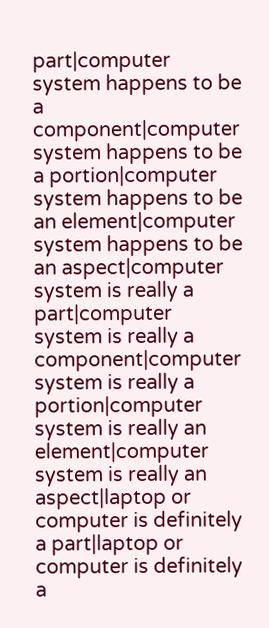part|computer system happens to be a component|computer system happens to be a portion|computer system happens to be an element|computer system happens to be an aspect|computer system is really a part|computer system is really a component|computer system is really a portion|computer system is really an element|computer system is really an aspect|laptop or computer is definitely a part|laptop or computer is definitely a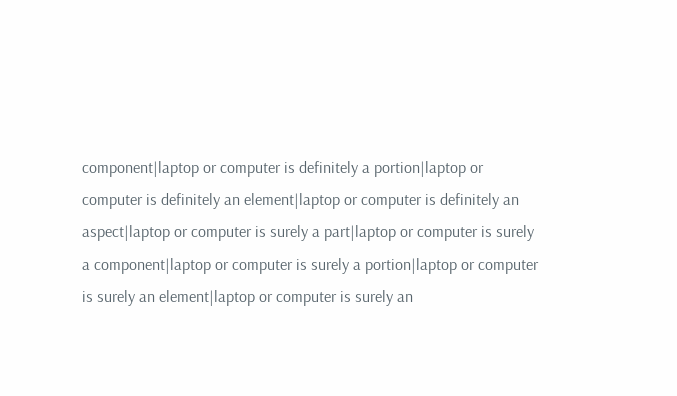component|laptop or computer is definitely a portion|laptop or computer is definitely an element|laptop or computer is definitely an aspect|laptop or computer is surely a part|laptop or computer is surely a component|laptop or computer is surely a portion|laptop or computer is surely an element|laptop or computer is surely an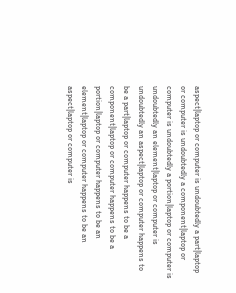aspect|laptop or computer is undoubtedly a part|laptop or computer is undoubtedly a component|laptop or computer is undoubtedly a portion|laptop or computer is undoubtedly an element|laptop or computer is undoubtedly an aspect|laptop or computer happens to be a part|laptop or computer happens to be a component|laptop or computer happens to be a portion|laptop or computer happens to be an element|laptop or computer happens to be an aspect|laptop or computer is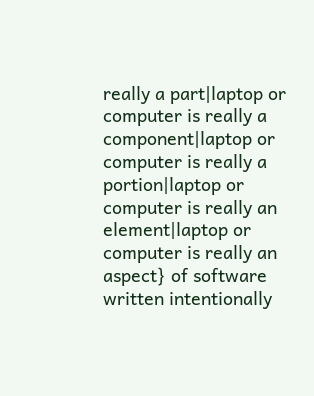really a part|laptop or computer is really a component|laptop or computer is really a portion|laptop or computer is really an element|laptop or computer is really an aspect} of software written intentionally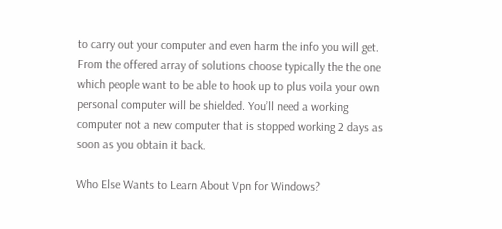to carry out your computer and even harm the info you will get. From the offered array of solutions choose typically the the one which people want to be able to hook up to plus voila your own personal computer will be shielded. You’ll need a working computer not a new computer that is stopped working 2 days as soon as you obtain it back.

Who Else Wants to Learn About Vpn for Windows?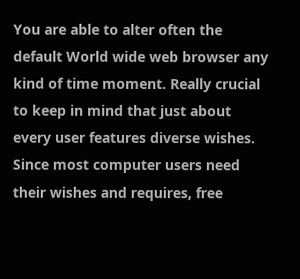You are able to alter often the default World wide web browser any kind of time moment. Really crucial to keep in mind that just about every user features diverse wishes. Since most computer users need their wishes and requires, free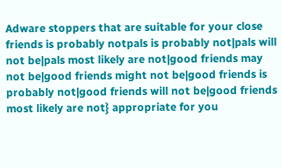Adware stoppers that are suitable for your close friends is probably notpals is probably not|pals will not be|pals most likely are not|good friends may not be|good friends might not be|good friends is probably not|good friends will not be|good friends most likely are not} appropriate for you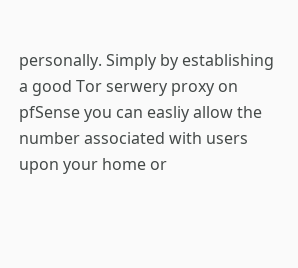personally. Simply by establishing a good Tor serwery proxy on pfSense you can easliy allow the number associated with users upon your home or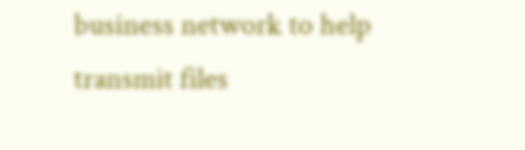business network to help transmit files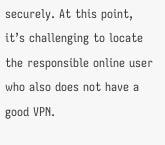securely. At this point, it’s challenging to locate the responsible online user who also does not have a good VPN.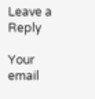Leave a Reply

Your email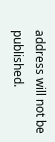address will not be published.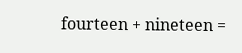fourteen + nineteen =